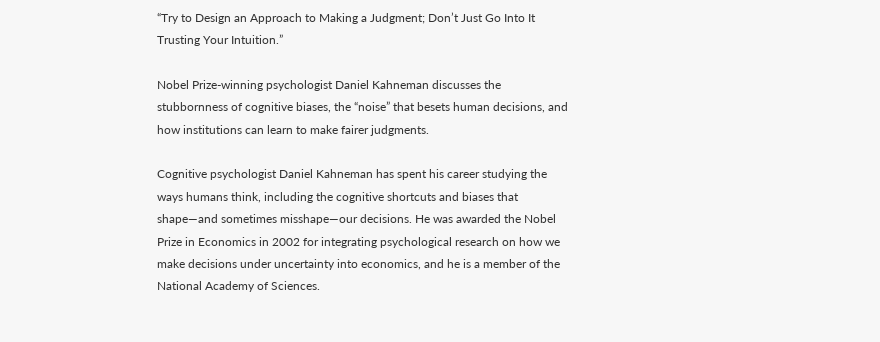“Try to Design an Approach to Making a Judgment; Don’t Just Go Into It Trusting Your Intuition.”

Nobel Prize-winning psychologist Daniel Kahneman discusses the stubbornness of cognitive biases, the “noise” that besets human decisions, and how institutions can learn to make fairer judgments.

Cognitive psychologist Daniel Kahneman has spent his career studying the ways humans think, including the cognitive shortcuts and biases that shape—and sometimes misshape—our decisions. He was awarded the Nobel Prize in Economics in 2002 for integrating psychological research on how we make decisions under uncertainty into economics, and he is a member of the National Academy of Sciences.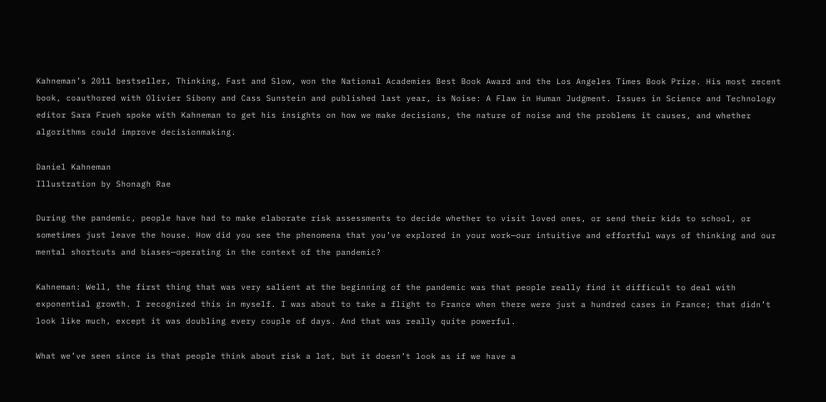Kahneman’s 2011 bestseller, Thinking, Fast and Slow, won the National Academies Best Book Award and the Los Angeles Times Book Prize. His most recent book, coauthored with Olivier Sibony and Cass Sunstein and published last year, is Noise: A Flaw in Human Judgment. Issues in Science and Technology editor Sara Frueh spoke with Kahneman to get his insights on how we make decisions, the nature of noise and the problems it causes, and whether algorithms could improve decisionmaking.

Daniel Kahneman
Illustration by Shonagh Rae

During the pandemic, people have had to make elaborate risk assessments to decide whether to visit loved ones, or send their kids to school, or sometimes just leave the house. How did you see the phenomena that you’ve explored in your work—our intuitive and effortful ways of thinking and our mental shortcuts and biases—operating in the context of the pandemic?

Kahneman: Well, the first thing that was very salient at the beginning of the pandemic was that people really find it difficult to deal with exponential growth. I recognized this in myself. I was about to take a flight to France when there were just a hundred cases in France; that didn’t look like much, except it was doubling every couple of days. And that was really quite powerful.

What we’ve seen since is that people think about risk a lot, but it doesn’t look as if we have a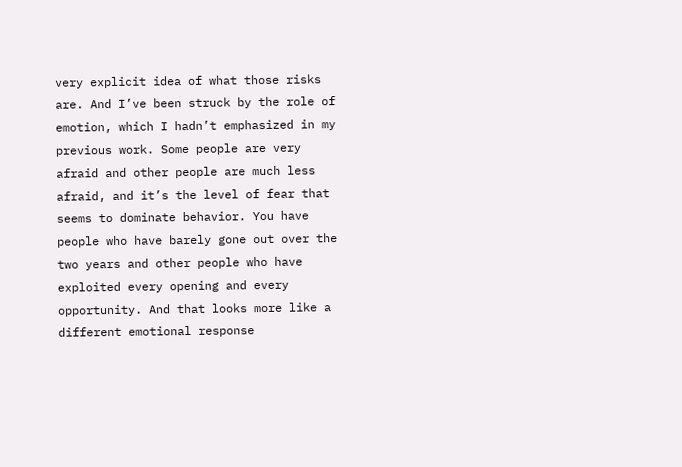very explicit idea of what those risks are. And I’ve been struck by the role of emotion, which I hadn’t emphasized in my previous work. Some people are very afraid and other people are much less afraid, and it’s the level of fear that seems to dominate behavior. You have people who have barely gone out over the two years and other people who have exploited every opening and every opportunity. And that looks more like a different emotional response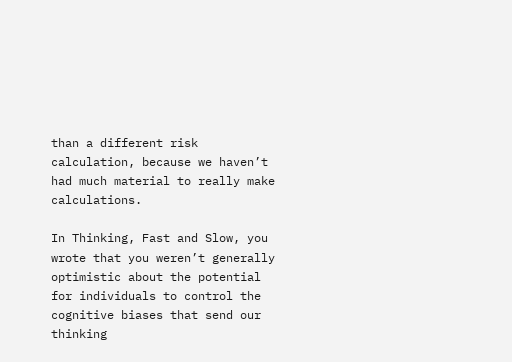than a different risk calculation, because we haven’t had much material to really make calculations.

In Thinking, Fast and Slow, you wrote that you weren’t generally optimistic about the potential for individuals to control the cognitive biases that send our thinking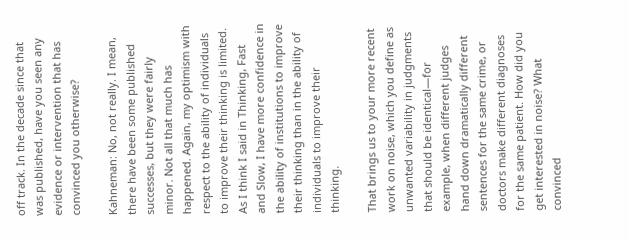off track. In the decade since that was published, have you seen any evidence or intervention that has convinced you otherwise?

Kahneman: No, not really. I mean, there have been some published successes, but they were fairly minor. Not all that much has happened. Again, my optimism with respect to the ability of individuals to improve their thinking is limited. As I think I said in Thinking, Fast and Slow, I have more confidence in the ability of institutions to improve their thinking than in the ability of individuals to improve their thinking.

That brings us to your more recent work on noise, which you define as unwanted variability in judgments that should be identical—for example, when different judges hand down dramatically different sentences for the same crime, or doctors make different diagnoses for the same patient. How did you get interested in noise? What convinced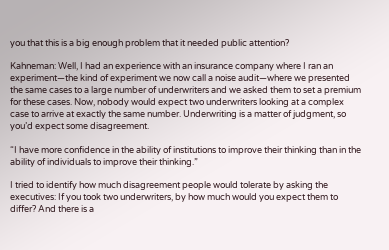you that this is a big enough problem that it needed public attention?

Kahneman: Well, I had an experience with an insurance company where I ran an experiment—the kind of experiment we now call a noise audit—where we presented the same cases to a large number of underwriters and we asked them to set a premium for these cases. Now, nobody would expect two underwriters looking at a complex case to arrive at exactly the same number. Underwriting is a matter of judgment, so you’d expect some disagreement.

“I have more confidence in the ability of institutions to improve their thinking than in the ability of individuals to improve their thinking.”

I tried to identify how much disagreement people would tolerate by asking the executives: If you took two underwriters, by how much would you expect them to differ? And there is a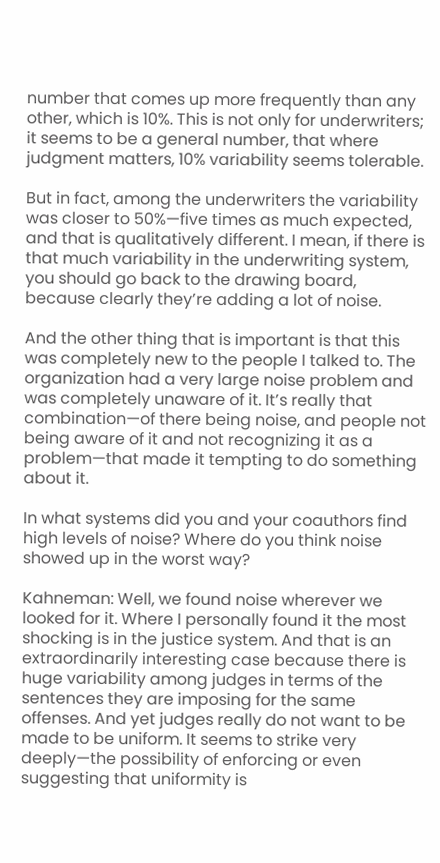number that comes up more frequently than any other, which is 10%. This is not only for underwriters; it seems to be a general number, that where judgment matters, 10% variability seems tolerable.

But in fact, among the underwriters the variability was closer to 50%—five times as much expected, and that is qualitatively different. I mean, if there is that much variability in the underwriting system, you should go back to the drawing board, because clearly they’re adding a lot of noise.

And the other thing that is important is that this was completely new to the people I talked to. The organization had a very large noise problem and was completely unaware of it. It’s really that combination—of there being noise, and people not being aware of it and not recognizing it as a problem—that made it tempting to do something about it.

In what systems did you and your coauthors find high levels of noise? Where do you think noise showed up in the worst way?

Kahneman: Well, we found noise wherever we looked for it. Where I personally found it the most shocking is in the justice system. And that is an extraordinarily interesting case because there is huge variability among judges in terms of the sentences they are imposing for the same offenses. And yet judges really do not want to be made to be uniform. It seems to strike very deeply—the possibility of enforcing or even suggesting that uniformity is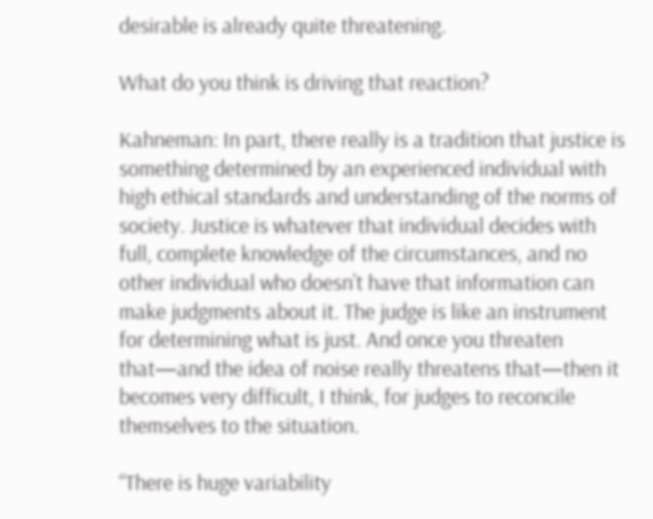desirable is already quite threatening.

What do you think is driving that reaction?

Kahneman: In part, there really is a tradition that justice is something determined by an experienced individual with high ethical standards and understanding of the norms of society. Justice is whatever that individual decides with full, complete knowledge of the circumstances, and no other individual who doesn’t have that information can make judgments about it. The judge is like an instrument for determining what is just. And once you threaten that—and the idea of noise really threatens that—then it becomes very difficult, I think, for judges to reconcile themselves to the situation.

“There is huge variability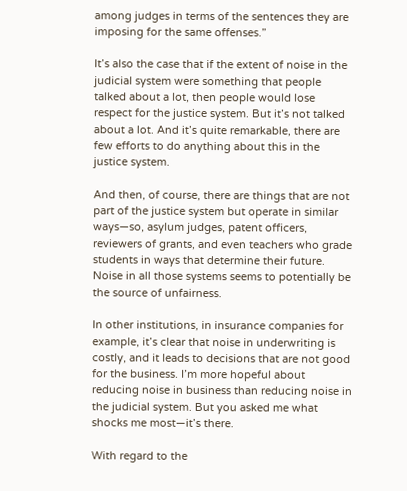among judges in terms of the sentences they are imposing for the same offenses.”

It’s also the case that if the extent of noise in the judicial system were something that people talked about a lot, then people would lose respect for the justice system. But it’s not talked about a lot. And it’s quite remarkable, there are few efforts to do anything about this in the justice system.

And then, of course, there are things that are not part of the justice system but operate in similar ways—so, asylum judges, patent officers, reviewers of grants, and even teachers who grade students in ways that determine their future. Noise in all those systems seems to potentially be the source of unfairness.

In other institutions, in insurance companies for example, it’s clear that noise in underwriting is costly, and it leads to decisions that are not good for the business. I’m more hopeful about reducing noise in business than reducing noise in the judicial system. But you asked me what shocks me most—it’s there.

With regard to the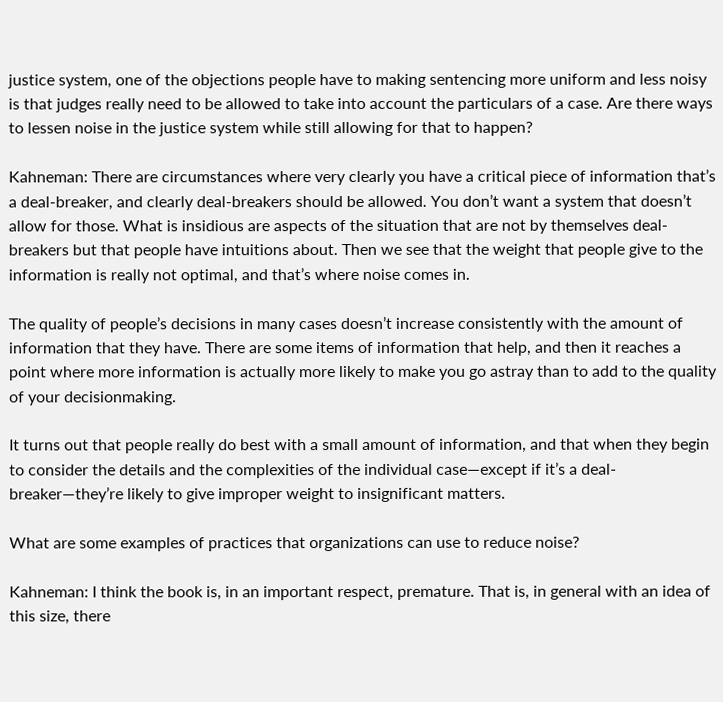justice system, one of the objections people have to making sentencing more uniform and less noisy is that judges really need to be allowed to take into account the particulars of a case. Are there ways to lessen noise in the justice system while still allowing for that to happen?

Kahneman: There are circumstances where very clearly you have a critical piece of information that’s a deal-breaker, and clearly deal-breakers should be allowed. You don’t want a system that doesn’t allow for those. What is insidious are aspects of the situation that are not by themselves deal-breakers but that people have intuitions about. Then we see that the weight that people give to the information is really not optimal, and that’s where noise comes in.

The quality of people’s decisions in many cases doesn’t increase consistently with the amount of information that they have. There are some items of information that help, and then it reaches a point where more information is actually more likely to make you go astray than to add to the quality of your decisionmaking.

It turns out that people really do best with a small amount of information, and that when they begin to consider the details and the complexities of the individual case—except if it’s a deal-breaker—they’re likely to give improper weight to insignificant matters.

What are some examples of practices that organizations can use to reduce noise?

Kahneman: I think the book is, in an important respect, premature. That is, in general with an idea of this size, there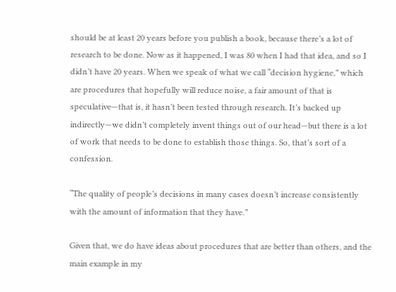should be at least 20 years before you publish a book, because there’s a lot of research to be done. Now as it happened, I was 80 when I had that idea, and so I didn’t have 20 years. When we speak of what we call “decision hygiene,” which are procedures that hopefully will reduce noise, a fair amount of that is speculative—that is, it hasn’t been tested through research. It’s backed up indirectly—we didn’t completely invent things out of our head—but there is a lot of work that needs to be done to establish those things. So, that’s sort of a confession.

“The quality of people’s decisions in many cases doesn’t increase consistently with the amount of information that they have.”

Given that, we do have ideas about procedures that are better than others, and the main example in my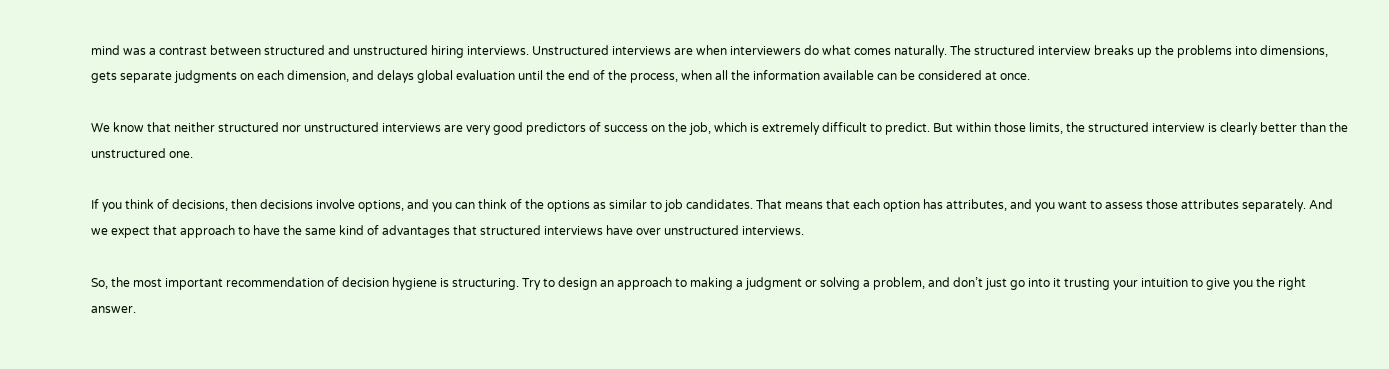mind was a contrast between structured and unstructured hiring interviews. Unstructured interviews are when interviewers do what comes naturally. The structured interview breaks up the problems into dimensions, gets separate judgments on each dimension, and delays global evaluation until the end of the process, when all the information available can be considered at once.

We know that neither structured nor unstructured interviews are very good predictors of success on the job, which is extremely difficult to predict. But within those limits, the structured interview is clearly better than the unstructured one.

If you think of decisions, then decisions involve options, and you can think of the options as similar to job candidates. That means that each option has attributes, and you want to assess those attributes separately. And we expect that approach to have the same kind of advantages that structured interviews have over unstructured interviews.

So, the most important recommendation of decision hygiene is structuring. Try to design an approach to making a judgment or solving a problem, and don’t just go into it trusting your intuition to give you the right answer.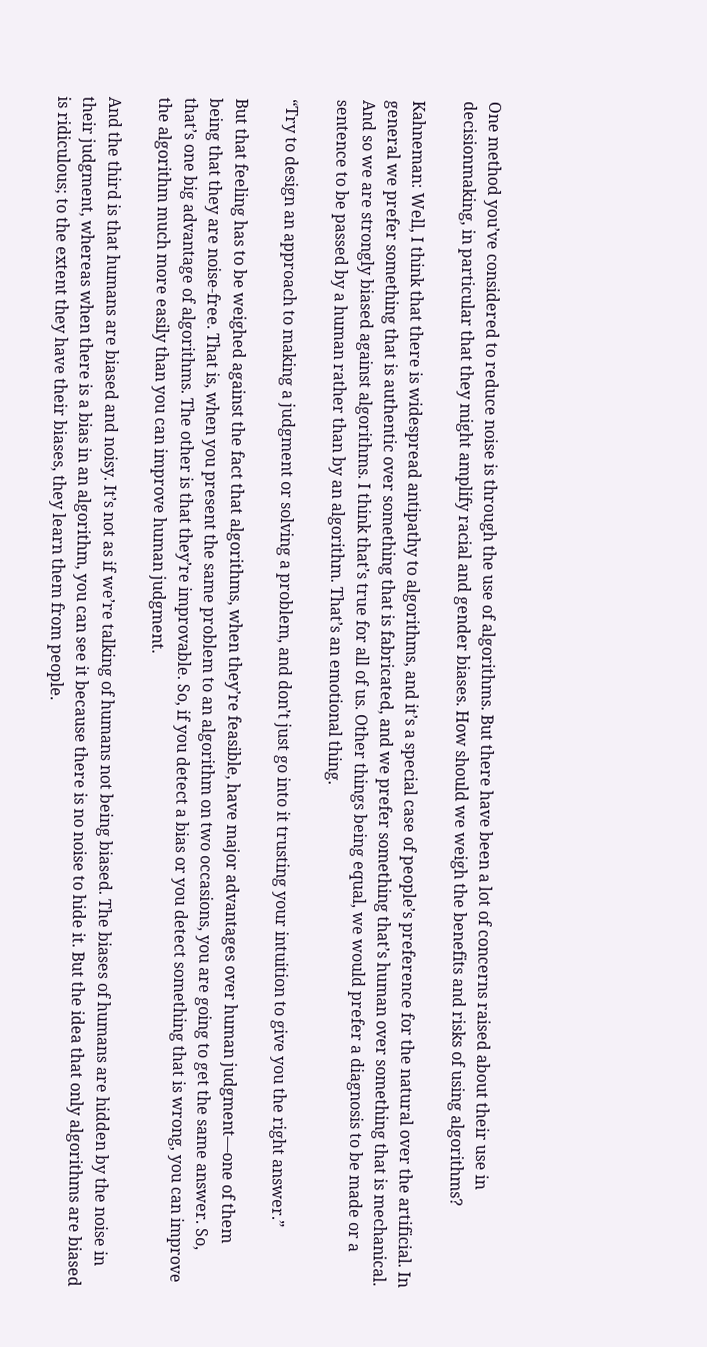One method you’ve considered to reduce noise is through the use of algorithms. But there have been a lot of concerns raised about their use in decisionmaking, in particular that they might amplify racial and gender biases. How should we weigh the benefits and risks of using algorithms?

Kahneman: Well, I think that there is widespread antipathy to algorithms, and it’s a special case of people’s preference for the natural over the artificial. In general we prefer something that is authentic over something that is fabricated, and we prefer something that’s human over something that is mechanical. And so we are strongly biased against algorithms. I think that’s true for all of us. Other things being equal, we would prefer a diagnosis to be made or a sentence to be passed by a human rather than by an algorithm. That’s an emotional thing.

“Try to design an approach to making a judgment or solving a problem, and don’t just go into it trusting your intuition to give you the right answer.”

But that feeling has to be weighed against the fact that algorithms, when they’re feasible, have major advantages over human judgment—one of them being that they are noise-free. That is, when you present the same problem to an algorithm on two occasions, you are going to get the same answer. So, that’s one big advantage of algorithms. The other is that they’re improvable. So, if you detect a bias or you detect something that is wrong, you can improve the algorithm much more easily than you can improve human judgment.

And the third is that humans are biased and noisy. It’s not as if we’re talking of humans not being biased. The biases of humans are hidden by the noise in their judgment, whereas when there is a bias in an algorithm, you can see it because there is no noise to hide it. But the idea that only algorithms are biased is ridiculous; to the extent they have their biases, they learn them from people.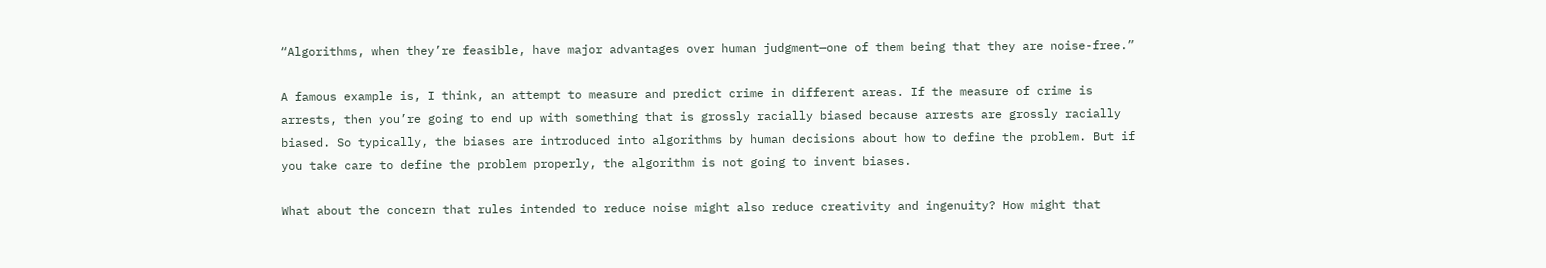“Algorithms, when they’re feasible, have major advantages over human judgment—one of them being that they are noise-free.”

A famous example is, I think, an attempt to measure and predict crime in different areas. If the measure of crime is arrests, then you’re going to end up with something that is grossly racially biased because arrests are grossly racially biased. So typically, the biases are introduced into algorithms by human decisions about how to define the problem. But if you take care to define the problem properly, the algorithm is not going to invent biases.

What about the concern that rules intended to reduce noise might also reduce creativity and ingenuity? How might that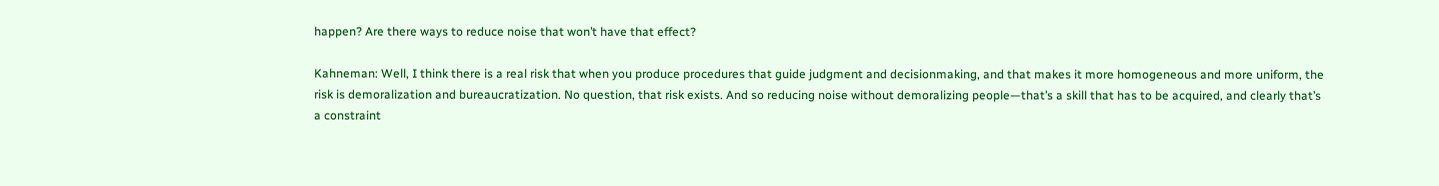happen? Are there ways to reduce noise that won’t have that effect?

Kahneman: Well, I think there is a real risk that when you produce procedures that guide judgment and decisionmaking, and that makes it more homogeneous and more uniform, the risk is demoralization and bureaucratization. No question, that risk exists. And so reducing noise without demoralizing people—that’s a skill that has to be acquired, and clearly that’s a constraint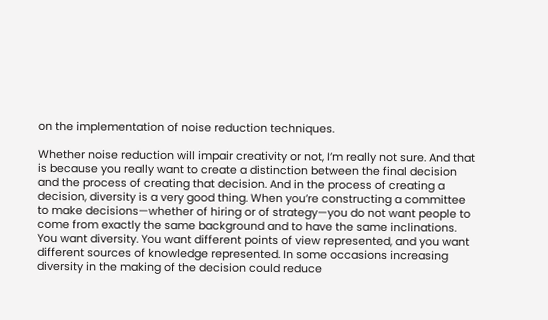on the implementation of noise reduction techniques.

Whether noise reduction will impair creativity or not, I’m really not sure. And that is because you really want to create a distinction between the final decision and the process of creating that decision. And in the process of creating a decision, diversity is a very good thing. When you’re constructing a committee to make decisions—whether of hiring or of strategy—you do not want people to come from exactly the same background and to have the same inclinations. You want diversity. You want different points of view represented, and you want different sources of knowledge represented. In some occasions increasing diversity in the making of the decision could reduce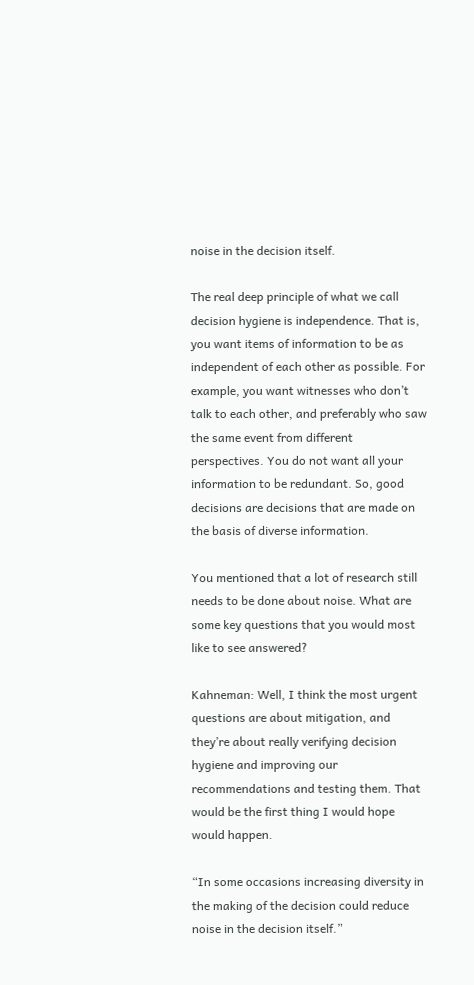noise in the decision itself.

The real deep principle of what we call decision hygiene is independence. That is, you want items of information to be as independent of each other as possible. For example, you want witnesses who don’t talk to each other, and preferably who saw the same event from different perspectives. You do not want all your information to be redundant. So, good decisions are decisions that are made on the basis of diverse information.

You mentioned that a lot of research still needs to be done about noise. What are some key questions that you would most like to see answered?

Kahneman: Well, I think the most urgent questions are about mitigation, and they’re about really verifying decision hygiene and improving our recommendations and testing them. That would be the first thing I would hope would happen.

“In some occasions increasing diversity in the making of the decision could reduce noise in the decision itself.”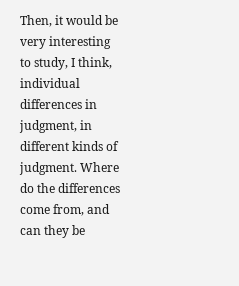Then, it would be very interesting to study, I think, individual differences in judgment, in different kinds of judgment. Where do the differences come from, and can they be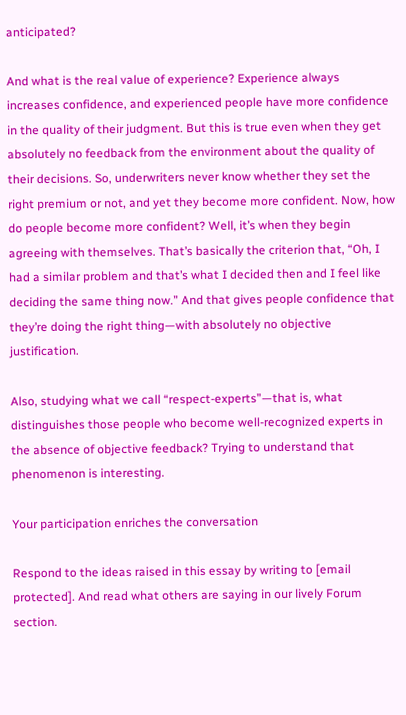anticipated?

And what is the real value of experience? Experience always increases confidence, and experienced people have more confidence in the quality of their judgment. But this is true even when they get absolutely no feedback from the environment about the quality of their decisions. So, underwriters never know whether they set the right premium or not, and yet they become more confident. Now, how do people become more confident? Well, it’s when they begin agreeing with themselves. That’s basically the criterion that, “Oh, I had a similar problem and that’s what I decided then and I feel like deciding the same thing now.” And that gives people confidence that they’re doing the right thing—with absolutely no objective justification.

Also, studying what we call “respect-experts”—that is, what distinguishes those people who become well-recognized experts in the absence of objective feedback? Trying to understand that phenomenon is interesting.

Your participation enriches the conversation

Respond to the ideas raised in this essay by writing to [email protected]. And read what others are saying in our lively Forum section.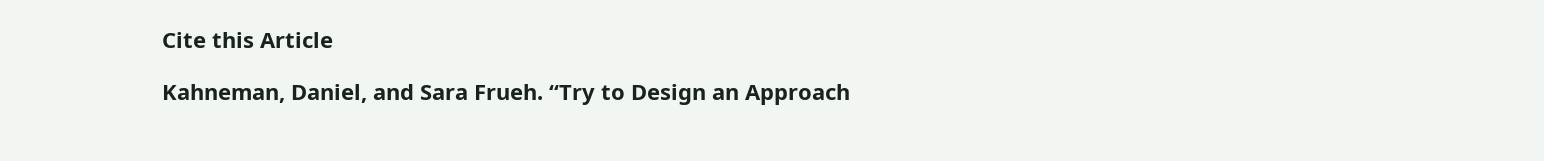Cite this Article

Kahneman, Daniel, and Sara Frueh. “Try to Design an Approach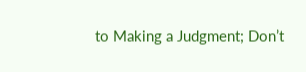to Making a Judgment; Don’t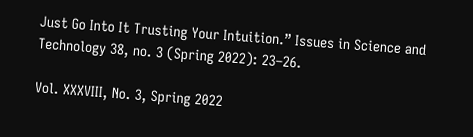Just Go Into It Trusting Your Intuition.” Issues in Science and Technology 38, no. 3 (Spring 2022): 23–26.

Vol. XXXVIII, No. 3, Spring 2022